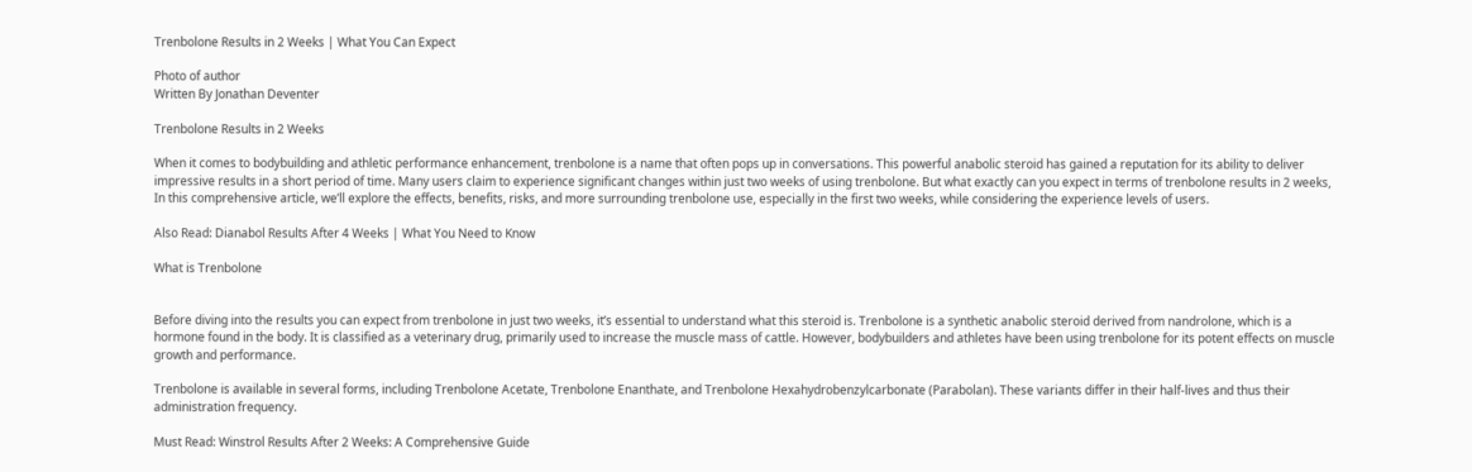Trenbolone Results in 2 Weeks | What You Can Expect

Photo of author
Written By Jonathan Deventer

Trenbolone Results in 2 Weeks

When it comes to bodybuilding and athletic performance enhancement, trenbolone is a name that often pops up in conversations. This powerful anabolic steroid has gained a reputation for its ability to deliver impressive results in a short period of time. Many users claim to experience significant changes within just two weeks of using trenbolone. But what exactly can you expect in terms of trenbolone results in 2 weeks, In this comprehensive article, we’ll explore the effects, benefits, risks, and more surrounding trenbolone use, especially in the first two weeks, while considering the experience levels of users.

Also Read: Dianabol Results After 4 Weeks | What You Need to Know

What is Trenbolone


Before diving into the results you can expect from trenbolone in just two weeks, it’s essential to understand what this steroid is. Trenbolone is a synthetic anabolic steroid derived from nandrolone, which is a hormone found in the body. It is classified as a veterinary drug, primarily used to increase the muscle mass of cattle. However, bodybuilders and athletes have been using trenbolone for its potent effects on muscle growth and performance.

Trenbolone is available in several forms, including Trenbolone Acetate, Trenbolone Enanthate, and Trenbolone Hexahydrobenzylcarbonate (Parabolan). These variants differ in their half-lives and thus their administration frequency.

Must Read: Winstrol Results After 2 Weeks: A Comprehensive Guide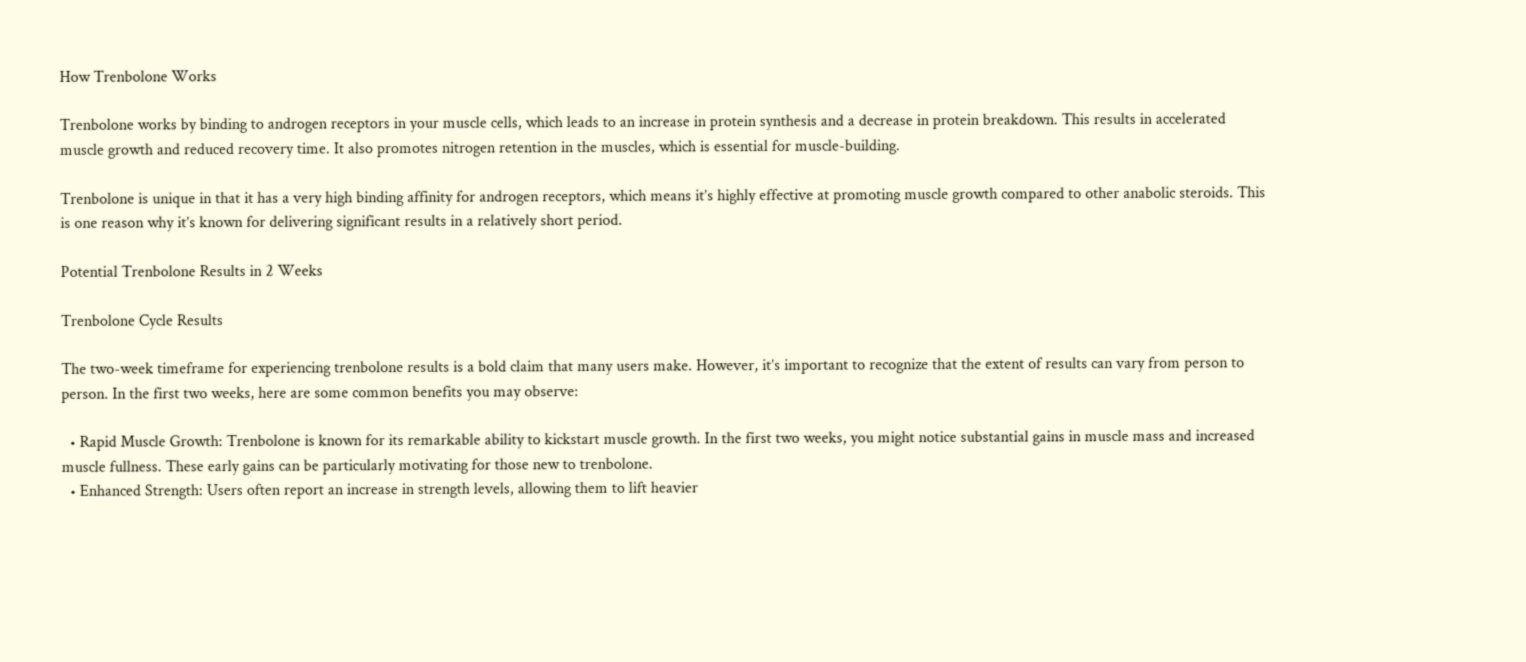How Trenbolone Works

Trenbolone works by binding to androgen receptors in your muscle cells, which leads to an increase in protein synthesis and a decrease in protein breakdown. This results in accelerated muscle growth and reduced recovery time. It also promotes nitrogen retention in the muscles, which is essential for muscle-building.

Trenbolone is unique in that it has a very high binding affinity for androgen receptors, which means it’s highly effective at promoting muscle growth compared to other anabolic steroids. This is one reason why it’s known for delivering significant results in a relatively short period.

Potential Trenbolone Results in 2 Weeks

Trenbolone Cycle Results

The two-week timeframe for experiencing trenbolone results is a bold claim that many users make. However, it’s important to recognize that the extent of results can vary from person to person. In the first two weeks, here are some common benefits you may observe:

  • Rapid Muscle Growth: Trenbolone is known for its remarkable ability to kickstart muscle growth. In the first two weeks, you might notice substantial gains in muscle mass and increased muscle fullness. These early gains can be particularly motivating for those new to trenbolone.
  • Enhanced Strength: Users often report an increase in strength levels, allowing them to lift heavier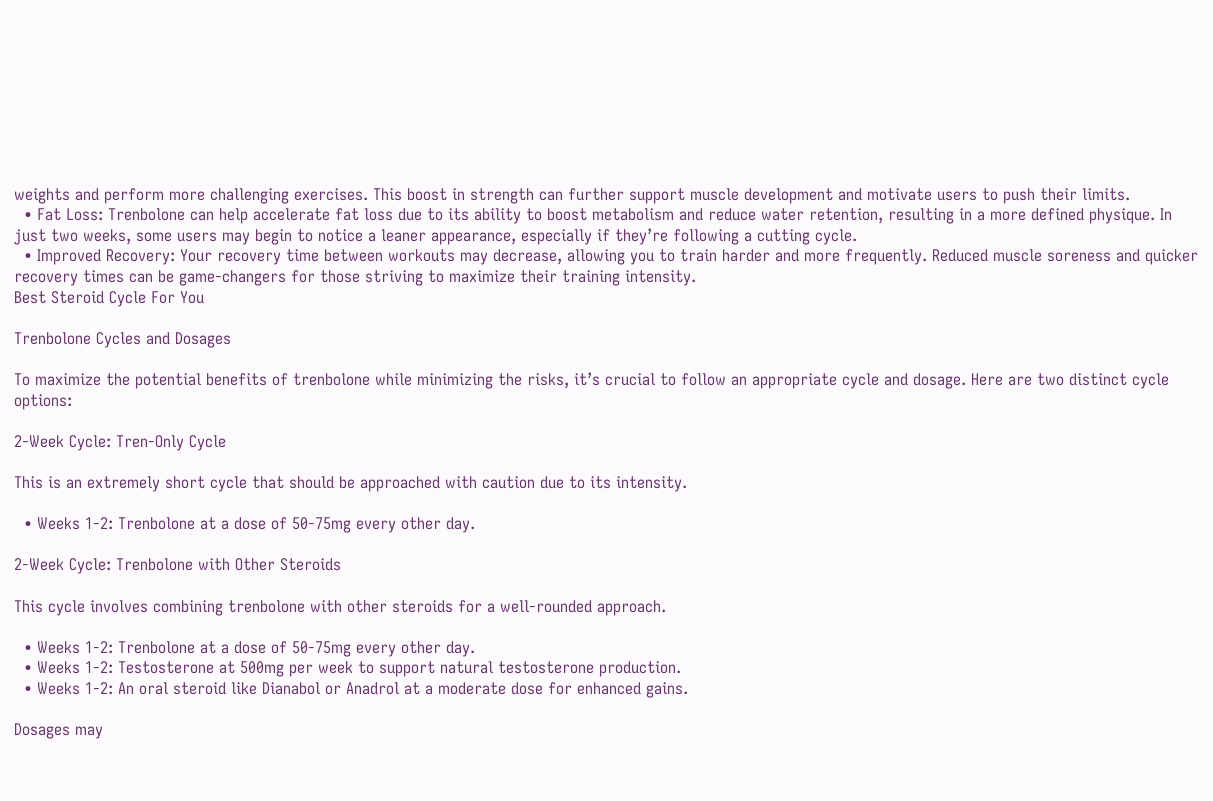weights and perform more challenging exercises. This boost in strength can further support muscle development and motivate users to push their limits.
  • Fat Loss: Trenbolone can help accelerate fat loss due to its ability to boost metabolism and reduce water retention, resulting in a more defined physique. In just two weeks, some users may begin to notice a leaner appearance, especially if they’re following a cutting cycle.
  • Improved Recovery: Your recovery time between workouts may decrease, allowing you to train harder and more frequently. Reduced muscle soreness and quicker recovery times can be game-changers for those striving to maximize their training intensity.
Best Steroid Cycle For You

Trenbolone Cycles and Dosages

To maximize the potential benefits of trenbolone while minimizing the risks, it’s crucial to follow an appropriate cycle and dosage. Here are two distinct cycle options:

2-Week Cycle: Tren-Only Cycle

This is an extremely short cycle that should be approached with caution due to its intensity.

  • Weeks 1-2: Trenbolone at a dose of 50-75mg every other day.

2-Week Cycle: Trenbolone with Other Steroids

This cycle involves combining trenbolone with other steroids for a well-rounded approach.

  • Weeks 1-2: Trenbolone at a dose of 50-75mg every other day.
  • Weeks 1-2: Testosterone at 500mg per week to support natural testosterone production.
  • Weeks 1-2: An oral steroid like Dianabol or Anadrol at a moderate dose for enhanced gains.

Dosages may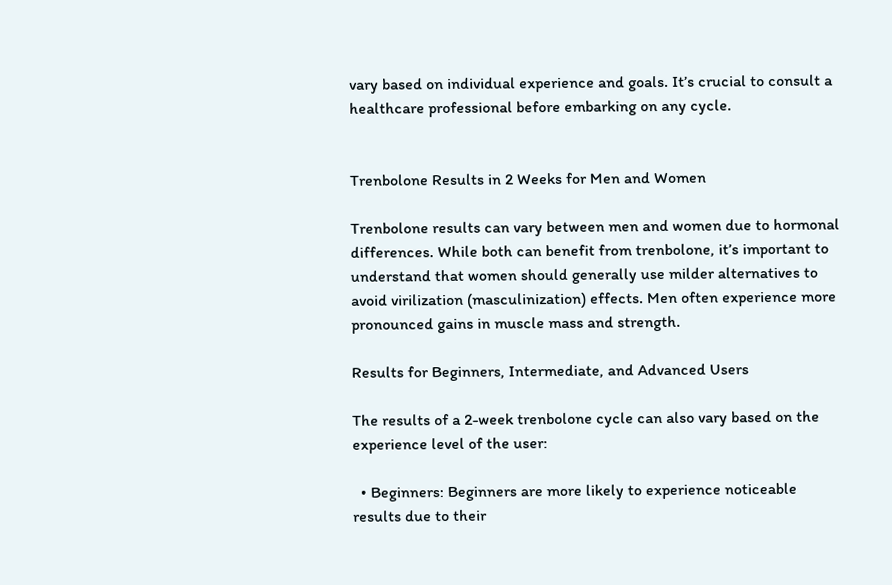vary based on individual experience and goals. It’s crucial to consult a healthcare professional before embarking on any cycle.


Trenbolone Results in 2 Weeks for Men and Women

Trenbolone results can vary between men and women due to hormonal differences. While both can benefit from trenbolone, it’s important to understand that women should generally use milder alternatives to avoid virilization (masculinization) effects. Men often experience more pronounced gains in muscle mass and strength.

Results for Beginners, Intermediate, and Advanced Users

The results of a 2-week trenbolone cycle can also vary based on the experience level of the user:

  • Beginners: Beginners are more likely to experience noticeable results due to their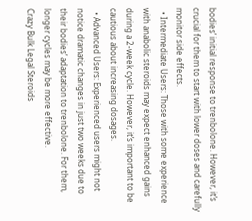bodies’ initial response to trenbolone. However, it’s crucial for them to start with lower doses and carefully monitor side effects.
  • Intermediate Users: Those with some experience with anabolic steroids may expect enhanced gains during a 2-week cycle. However, it’s important to be cautious about increasing dosages.
  • Advanced Users: Experienced users might not notice dramatic changes in just two weeks due to their bodies’ adaptation to trenbolone. For them, longer cycles may be more effective.
Crazy Bulk Legal Steroids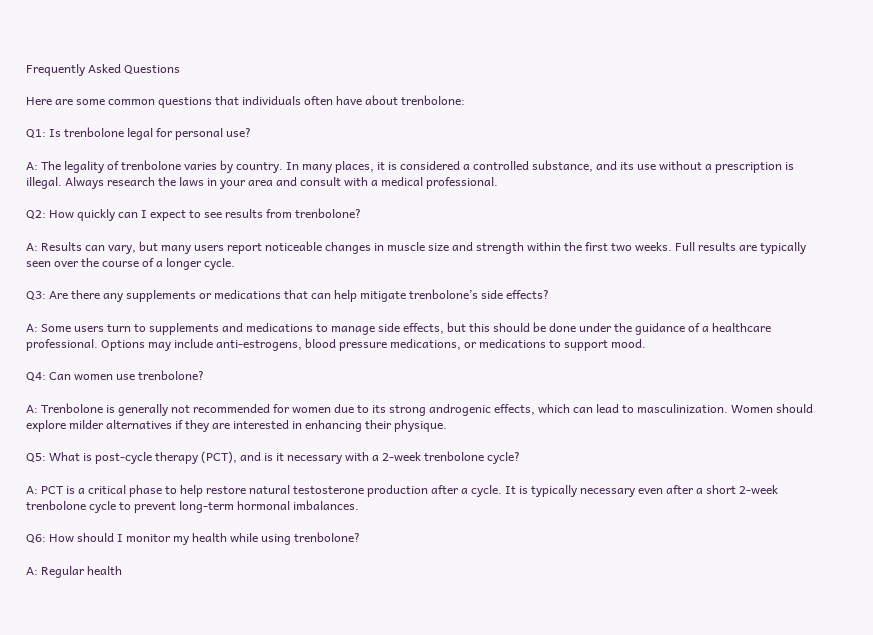Frequently Asked Questions

Here are some common questions that individuals often have about trenbolone:

Q1: Is trenbolone legal for personal use?

A: The legality of trenbolone varies by country. In many places, it is considered a controlled substance, and its use without a prescription is illegal. Always research the laws in your area and consult with a medical professional.

Q2: How quickly can I expect to see results from trenbolone?

A: Results can vary, but many users report noticeable changes in muscle size and strength within the first two weeks. Full results are typically seen over the course of a longer cycle.

Q3: Are there any supplements or medications that can help mitigate trenbolone’s side effects?

A: Some users turn to supplements and medications to manage side effects, but this should be done under the guidance of a healthcare professional. Options may include anti-estrogens, blood pressure medications, or medications to support mood.

Q4: Can women use trenbolone?

A: Trenbolone is generally not recommended for women due to its strong androgenic effects, which can lead to masculinization. Women should explore milder alternatives if they are interested in enhancing their physique.

Q5: What is post-cycle therapy (PCT), and is it necessary with a 2-week trenbolone cycle?

A: PCT is a critical phase to help restore natural testosterone production after a cycle. It is typically necessary even after a short 2-week trenbolone cycle to prevent long-term hormonal imbalances.

Q6: How should I monitor my health while using trenbolone?

A: Regular health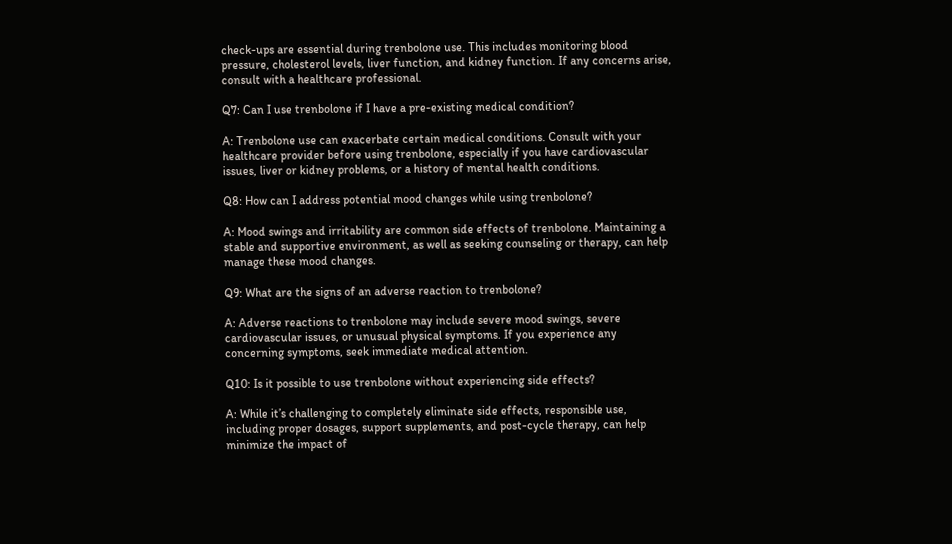check-ups are essential during trenbolone use. This includes monitoring blood pressure, cholesterol levels, liver function, and kidney function. If any concerns arise, consult with a healthcare professional.

Q7: Can I use trenbolone if I have a pre-existing medical condition?

A: Trenbolone use can exacerbate certain medical conditions. Consult with your healthcare provider before using trenbolone, especially if you have cardiovascular issues, liver or kidney problems, or a history of mental health conditions.

Q8: How can I address potential mood changes while using trenbolone?

A: Mood swings and irritability are common side effects of trenbolone. Maintaining a stable and supportive environment, as well as seeking counseling or therapy, can help manage these mood changes.

Q9: What are the signs of an adverse reaction to trenbolone?

A: Adverse reactions to trenbolone may include severe mood swings, severe cardiovascular issues, or unusual physical symptoms. If you experience any concerning symptoms, seek immediate medical attention.

Q10: Is it possible to use trenbolone without experiencing side effects?

A: While it’s challenging to completely eliminate side effects, responsible use, including proper dosages, support supplements, and post-cycle therapy, can help minimize the impact of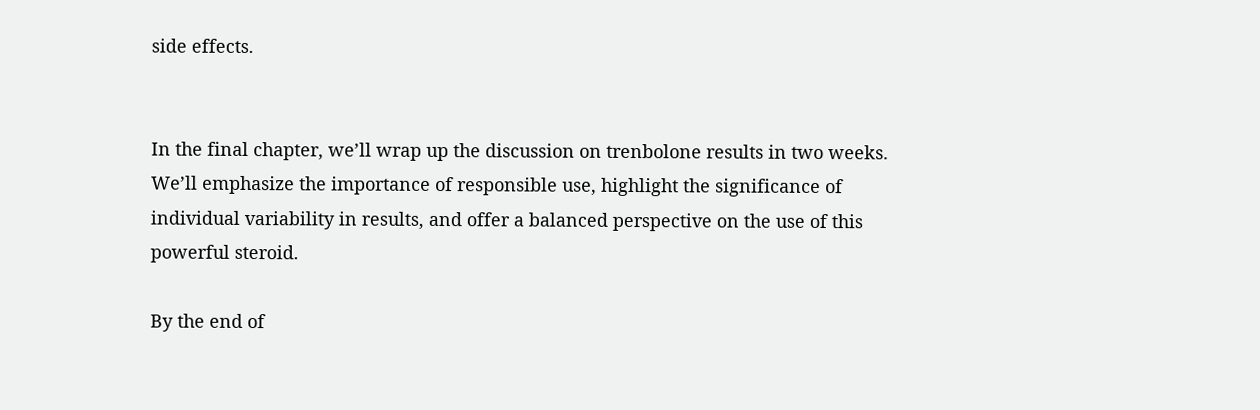side effects.


In the final chapter, we’ll wrap up the discussion on trenbolone results in two weeks. We’ll emphasize the importance of responsible use, highlight the significance of individual variability in results, and offer a balanced perspective on the use of this powerful steroid.

By the end of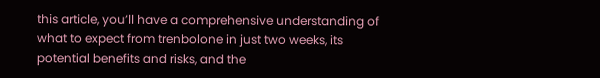this article, you’ll have a comprehensive understanding of what to expect from trenbolone in just two weeks, its potential benefits and risks, and the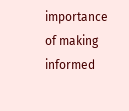importance of making informed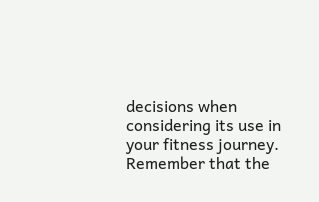decisions when considering its use in your fitness journey. Remember that the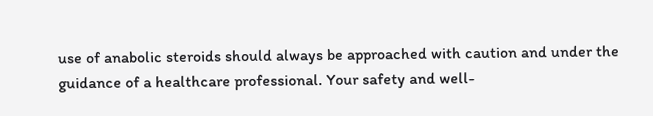use of anabolic steroids should always be approached with caution and under the guidance of a healthcare professional. Your safety and well-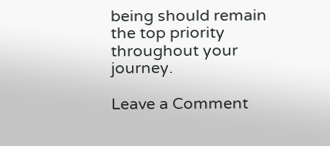being should remain the top priority throughout your journey.

Leave a Comment